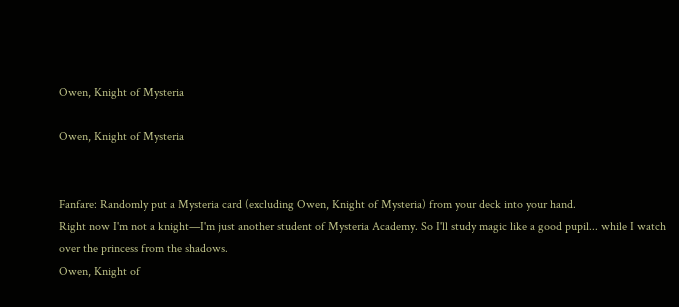Owen, Knight of Mysteria

Owen, Knight of Mysteria


Fanfare: Randomly put a Mysteria card (excluding Owen, Knight of Mysteria) from your deck into your hand.
Right now I'm not a knight—I'm just another student of Mysteria Academy. So I'll study magic like a good pupil... while I watch over the princess from the shadows.
Owen, Knight of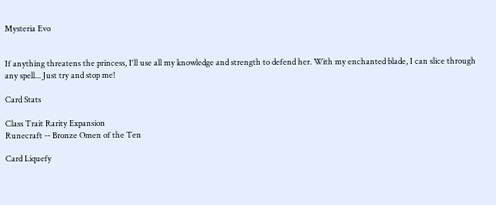Mysteria Evo


If anything threatens the princess, I'll use all my knowledge and strength to defend her. With my enchanted blade, I can slice through any spell... Just try and stop me!

Card Stats

Class Trait Rarity Expansion
Runecraft -- Bronze Omen of the Ten

Card Liquefy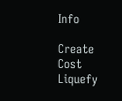Info

Create Cost Liquefy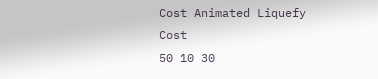Cost Animated Liquefy Cost
50 10 30